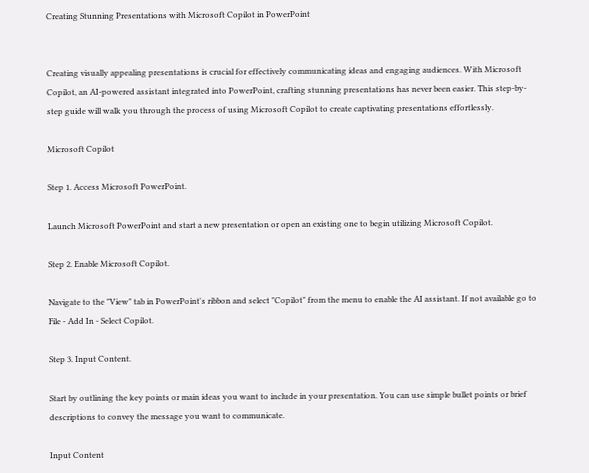Creating Stunning Presentations with Microsoft Copilot in PowerPoint


Creating visually appealing presentations is crucial for effectively communicating ideas and engaging audiences. With Microsoft Copilot, an AI-powered assistant integrated into PowerPoint, crafting stunning presentations has never been easier. This step-by-step guide will walk you through the process of using Microsoft Copilot to create captivating presentations effortlessly.

Microsoft Copilot

Step 1. Access Microsoft PowerPoint.

Launch Microsoft PowerPoint and start a new presentation or open an existing one to begin utilizing Microsoft Copilot.

Step 2. Enable Microsoft Copilot.

Navigate to the "View" tab in PowerPoint's ribbon and select "Copilot" from the menu to enable the AI assistant. If not available go to File - Add In - Select Copilot.

Step 3. Input Content.

Start by outlining the key points or main ideas you want to include in your presentation. You can use simple bullet points or brief descriptions to convey the message you want to communicate.

Input Content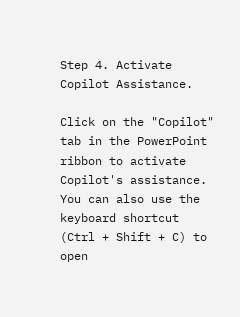Step 4. Activate Copilot Assistance.

Click on the "Copilot" tab in the PowerPoint ribbon to activate Copilot's assistance. You can also use the keyboard shortcut (Ctrl + Shift + C) to open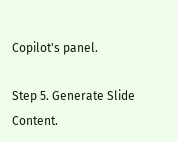Copilot's panel.

Step 5. Generate Slide Content.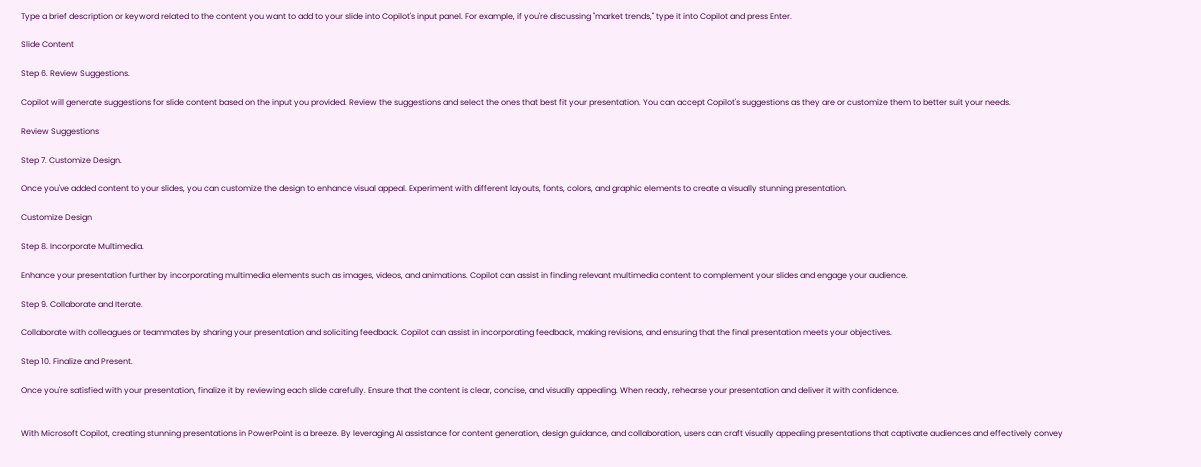Type a brief description or keyword related to the content you want to add to your slide into Copilot's input panel. For example, if you're discussing "market trends," type it into Copilot and press Enter.

Slide Content

Step 6. Review Suggestions.

Copilot will generate suggestions for slide content based on the input you provided. Review the suggestions and select the ones that best fit your presentation. You can accept Copilot's suggestions as they are or customize them to better suit your needs.

Review Suggestions

Step 7. Customize Design.

Once you've added content to your slides, you can customize the design to enhance visual appeal. Experiment with different layouts, fonts, colors, and graphic elements to create a visually stunning presentation.

Customize Design

Step 8. Incorporate Multimedia.

Enhance your presentation further by incorporating multimedia elements such as images, videos, and animations. Copilot can assist in finding relevant multimedia content to complement your slides and engage your audience.

Step 9. Collaborate and Iterate.

Collaborate with colleagues or teammates by sharing your presentation and soliciting feedback. Copilot can assist in incorporating feedback, making revisions, and ensuring that the final presentation meets your objectives.

Step 10. Finalize and Present.

Once you're satisfied with your presentation, finalize it by reviewing each slide carefully. Ensure that the content is clear, concise, and visually appealing. When ready, rehearse your presentation and deliver it with confidence.


With Microsoft Copilot, creating stunning presentations in PowerPoint is a breeze. By leveraging AI assistance for content generation, design guidance, and collaboration, users can craft visually appealing presentations that captivate audiences and effectively convey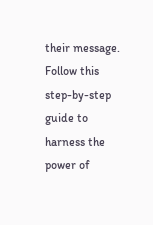their message. Follow this step-by-step guide to harness the power of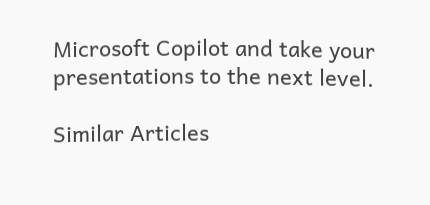Microsoft Copilot and take your presentations to the next level.

Similar Articles